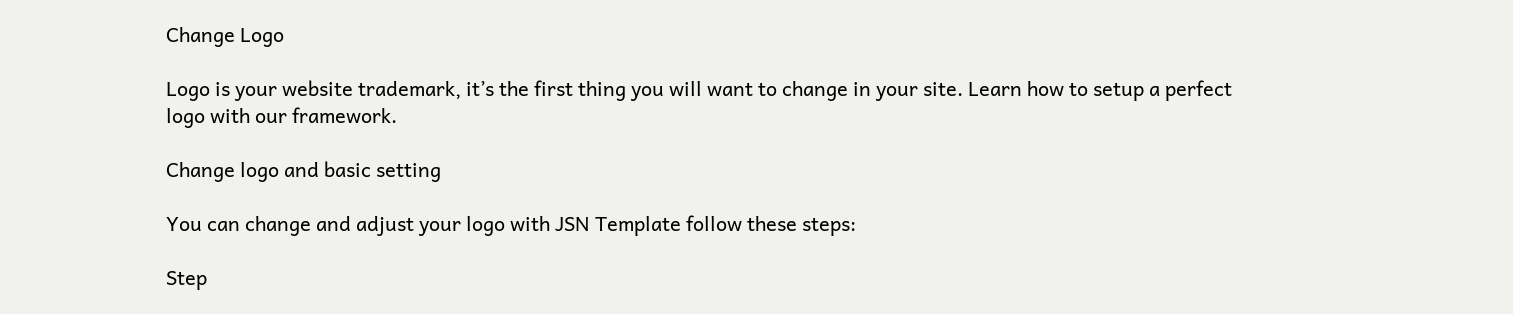Change Logo

Logo is your website trademark, it’s the first thing you will want to change in your site. Learn how to setup a perfect logo with our framework.

Change logo and basic setting

You can change and adjust your logo with JSN Template follow these steps:

Step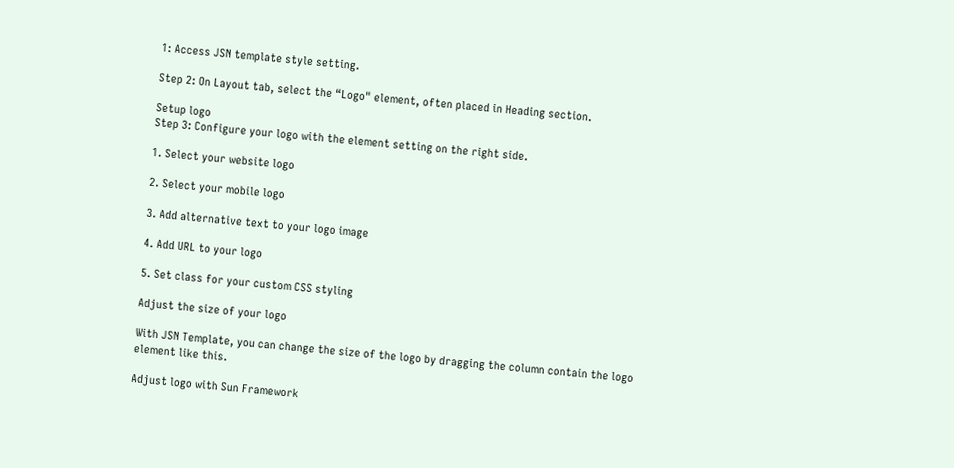1: Access JSN template style setting.

Step 2: On Layout tab, select the “Logo" element, often placed in Heading section.

Setup logo
Step 3: Configure your logo with the element setting on the right side.

1. Select your website logo

2. Select your mobile logo

3. Add alternative text to your logo image

4. Add URL to your logo

5. Set class for your custom CSS styling

Adjust the size of your logo

With JSN Template, you can change the size of the logo by dragging the column contain the logo element like this.

Adjust logo with Sun Framework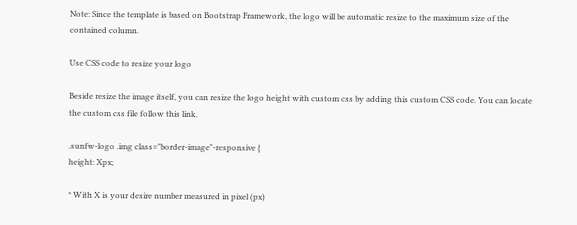Note: Since the template is based on Bootstrap Framework, the logo will be automatic resize to the maximum size of the contained column.

Use CSS code to resize your logo

Beside resize the image itself, you can resize the logo height with custom css by adding this custom CSS code. You can locate the custom css file follow this link.

.sunfw-logo .img class="border-image"-responsive {
height: Xpx;

* With X is your desire number measured in pixel (px)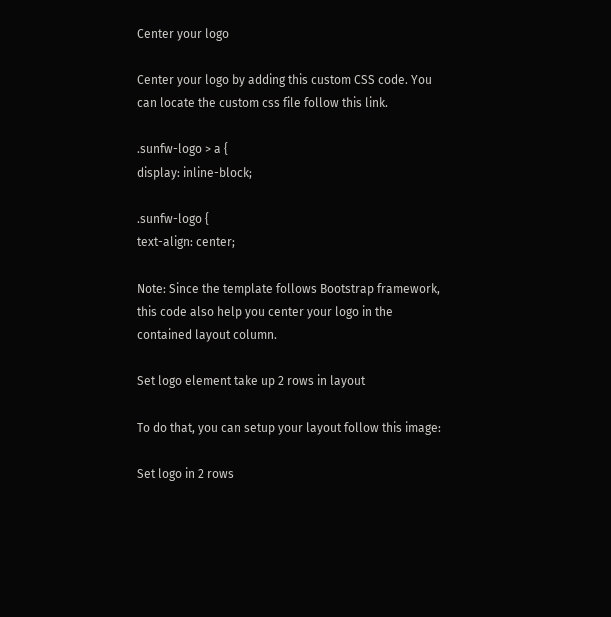Center your logo

Center your logo by adding this custom CSS code. You can locate the custom css file follow this link.

.sunfw-logo > a {
display: inline-block;

.sunfw-logo {
text-align: center;

Note: Since the template follows Bootstrap framework, this code also help you center your logo in the contained layout column.

Set logo element take up 2 rows in layout

To do that, you can setup your layout follow this image:

Set logo in 2 rows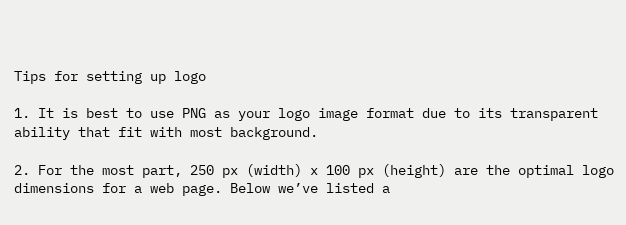Tips for setting up logo

1. It is best to use PNG as your logo image format due to its transparent ability that fit with most background.

2. For the most part, 250 px (width) x 100 px (height) are the optimal logo dimensions for a web page. Below we’ve listed a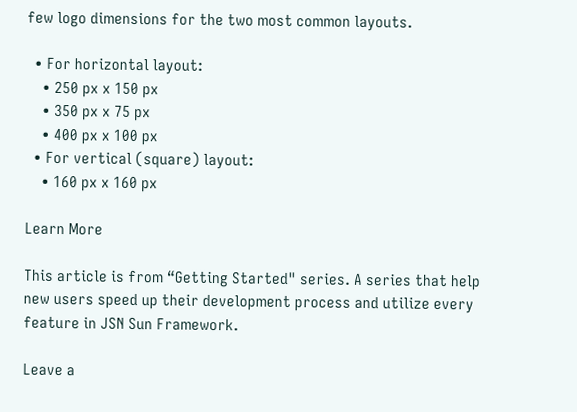few logo dimensions for the two most common layouts.

  • For horizontal layout:
    • 250 px x 150 px
    • 350 px x 75 px
    • 400 px x 100 px
  • For vertical (square) layout:
    • 160 px x 160 px

Learn More

This article is from “Getting Started" series. A series that help new users speed up their development process and utilize every feature in JSN Sun Framework.

Leave a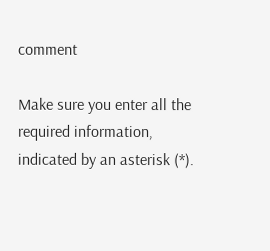comment

Make sure you enter all the required information, indicated by an asterisk (*).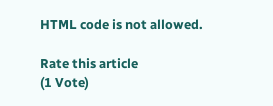HTML code is not allowed.

Rate this article
(1 Vote)